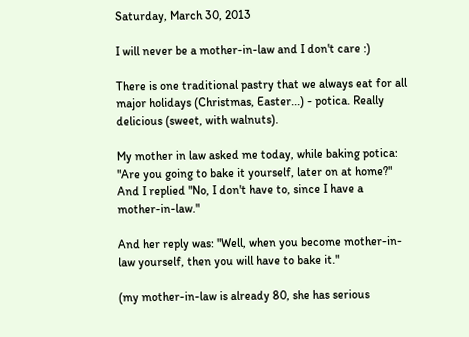Saturday, March 30, 2013

I will never be a mother-in-law and I don't care :)

There is one traditional pastry that we always eat for all major holidays (Christmas, Easter...) - potica. Really delicious (sweet, with walnuts).

My mother in law asked me today, while baking potica: "Are you going to bake it yourself, later on at home?" And I replied "No, I don't have to, since I have a mother-in-law."

And her reply was: "Well, when you become mother-in-law yourself, then you will have to bake it."

(my mother-in-law is already 80, she has serious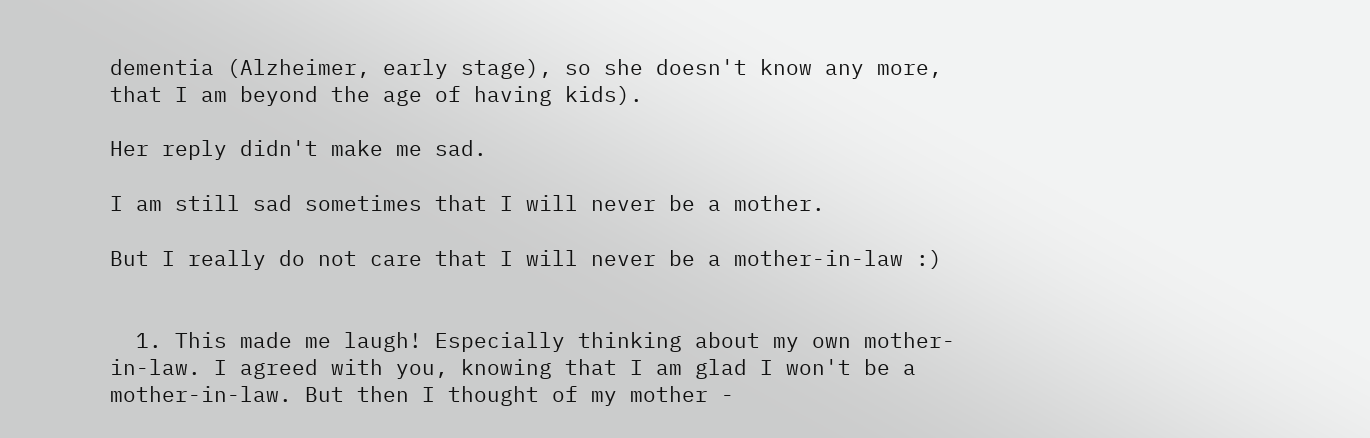dementia (Alzheimer, early stage), so she doesn't know any more, that I am beyond the age of having kids).

Her reply didn't make me sad.

I am still sad sometimes that I will never be a mother.

But I really do not care that I will never be a mother-in-law :)


  1. This made me laugh! Especially thinking about my own mother-in-law. I agreed with you, knowing that I am glad I won't be a mother-in-law. But then I thought of my mother -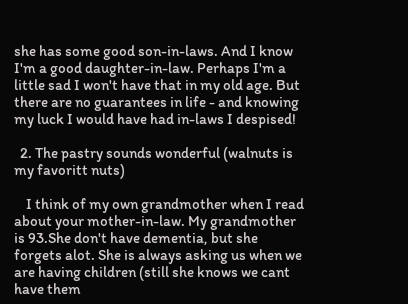she has some good son-in-laws. And I know I'm a good daughter-in-law. Perhaps I'm a little sad I won't have that in my old age. But there are no guarantees in life - and knowing my luck I would have had in-laws I despised!

  2. The pastry sounds wonderful (walnuts is my favoritt nuts)

    I think of my own grandmother when I read about your mother-in-law. My grandmother is 93.She don't have dementia, but she forgets alot. She is always asking us when we are having children (still she knows we cant have them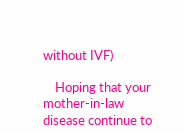without IVF)

    Hoping that your mother-in-law disease continue to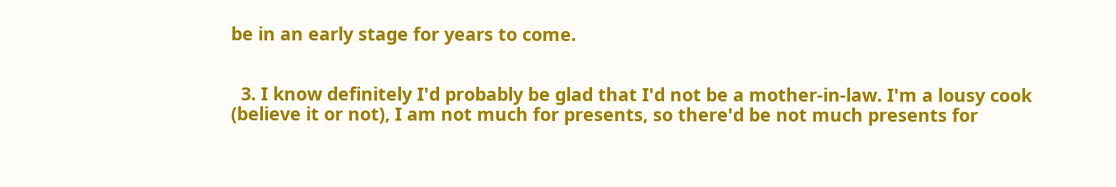be in an early stage for years to come.


  3. I know definitely I'd probably be glad that I'd not be a mother-in-law. I'm a lousy cook (believe it or not), I am not much for presents, so there'd be not much presents for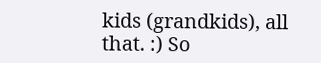kids (grandkids), all that. :) So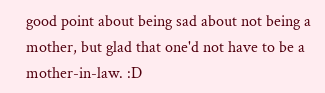good point about being sad about not being a mother, but glad that one'd not have to be a mother-in-law. :D